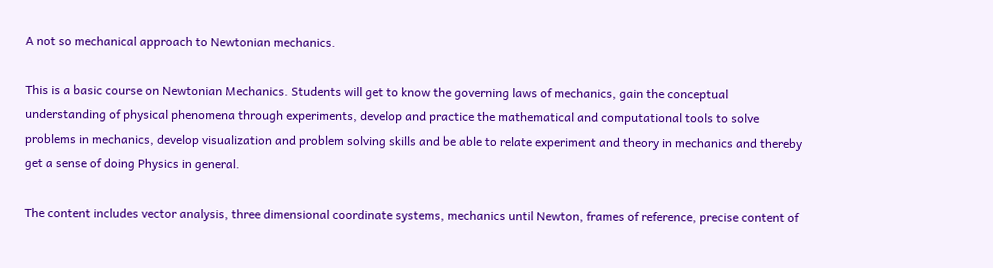A not so mechanical approach to Newtonian mechanics.

This is a basic course on Newtonian Mechanics. Students will get to know the governing laws of mechanics, gain the conceptual understanding of physical phenomena through experiments, develop and practice the mathematical and computational tools to solve problems in mechanics, develop visualization and problem solving skills and be able to relate experiment and theory in mechanics and thereby get a sense of doing Physics in general.

The content includes vector analysis, three dimensional coordinate systems, mechanics until Newton, frames of reference, precise content of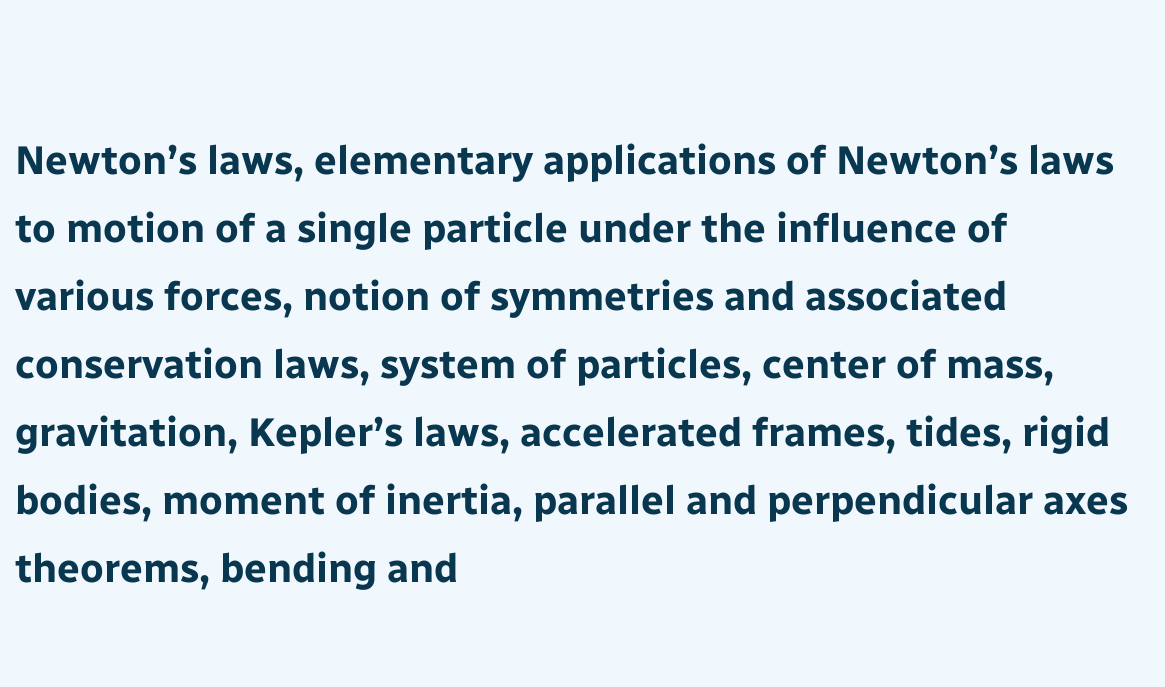Newton’s laws, elementary applications of Newton’s laws to motion of a single particle under the influence of various forces, notion of symmetries and associated conservation laws, system of particles, center of mass, gravitation, Kepler’s laws, accelerated frames, tides, rigid bodies, moment of inertia, parallel and perpendicular axes theorems, bending and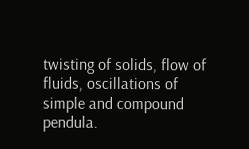twisting of solids, flow of fluids, oscillations of simple and compound pendula.